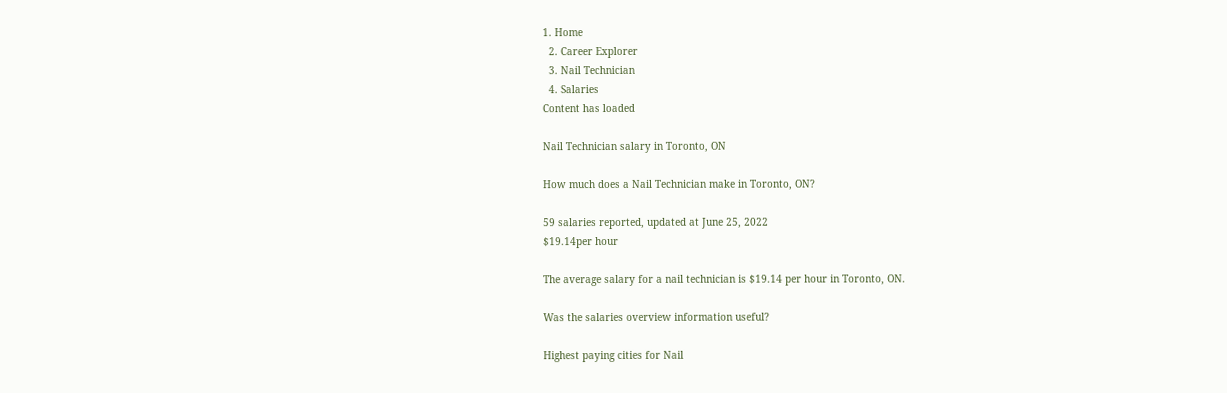1. Home
  2. Career Explorer
  3. Nail Technician
  4. Salaries
Content has loaded

Nail Technician salary in Toronto, ON

How much does a Nail Technician make in Toronto, ON?

59 salaries reported, updated at June 25, 2022
$19.14per hour

The average salary for a nail technician is $19.14 per hour in Toronto, ON.

Was the salaries overview information useful?

Highest paying cities for Nail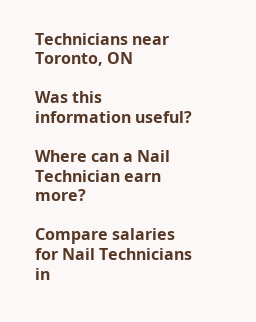Technicians near Toronto, ON

Was this information useful?

Where can a Nail Technician earn more?

Compare salaries for Nail Technicians in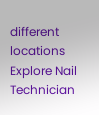different locations
Explore Nail Technician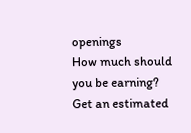openings
How much should you be earning?
Get an estimated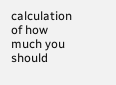calculation of how much you should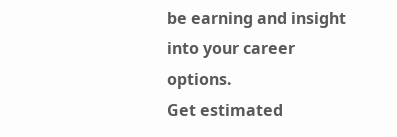be earning and insight into your career options.
Get estimated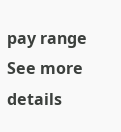pay range
See more details